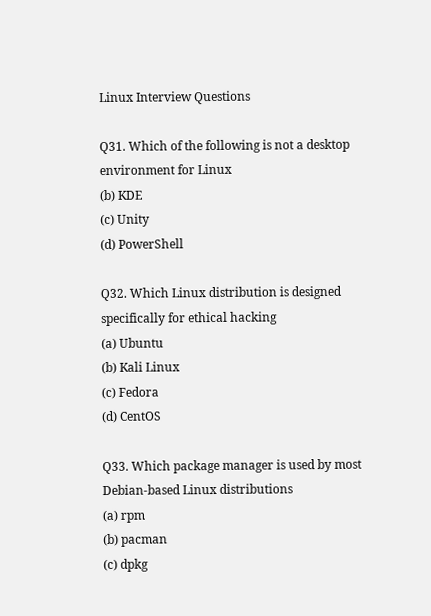Linux Interview Questions

Q31. Which of the following is not a desktop environment for Linux
(b) KDE
(c) Unity
(d) PowerShell

Q32. Which Linux distribution is designed specifically for ethical hacking
(a) Ubuntu
(b) Kali Linux
(c) Fedora
(d) CentOS

Q33. Which package manager is used by most Debian-based Linux distributions
(a) rpm
(b) pacman
(c) dpkg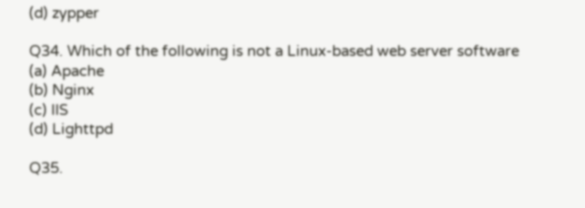(d) zypper

Q34. Which of the following is not a Linux-based web server software
(a) Apache
(b) Nginx
(c) IIS
(d) Lighttpd

Q35.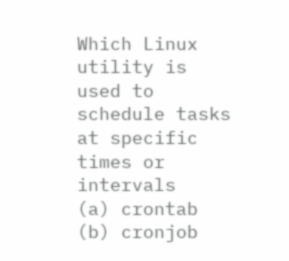Which Linux utility is used to schedule tasks at specific times or intervals
(a) crontab
(b) cronjob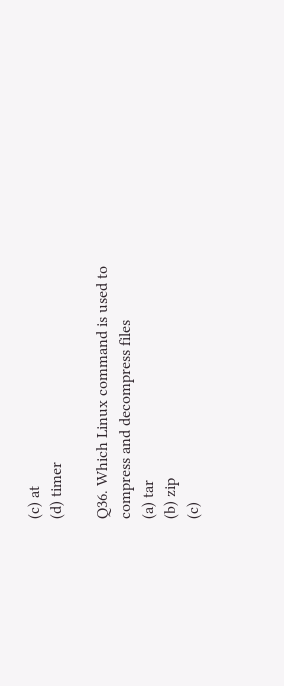(c) at
(d) timer

Q36. Which Linux command is used to compress and decompress files
(a) tar
(b) zip
(c)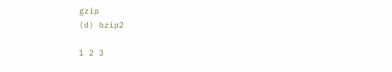gzip
(d) bzip2

1 2 3